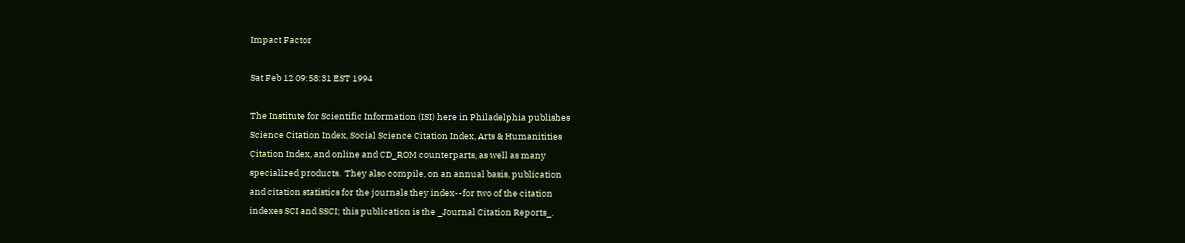Impact Factor

Sat Feb 12 09:58:31 EST 1994

The Institute for Scientific Information (ISI) here in Philadelphia publishes
Science Citation Index, Social Science Citation Index, Arts & Humanitities
Citation Index, and online and CD_ROM counterparts, as well as many
specialized products.  They also compile, on an annual basis, publication
and citation statistics for the journals they index--for two of the citation
indexes SCI and SSCI; this publication is the _Journal Citation Reports_.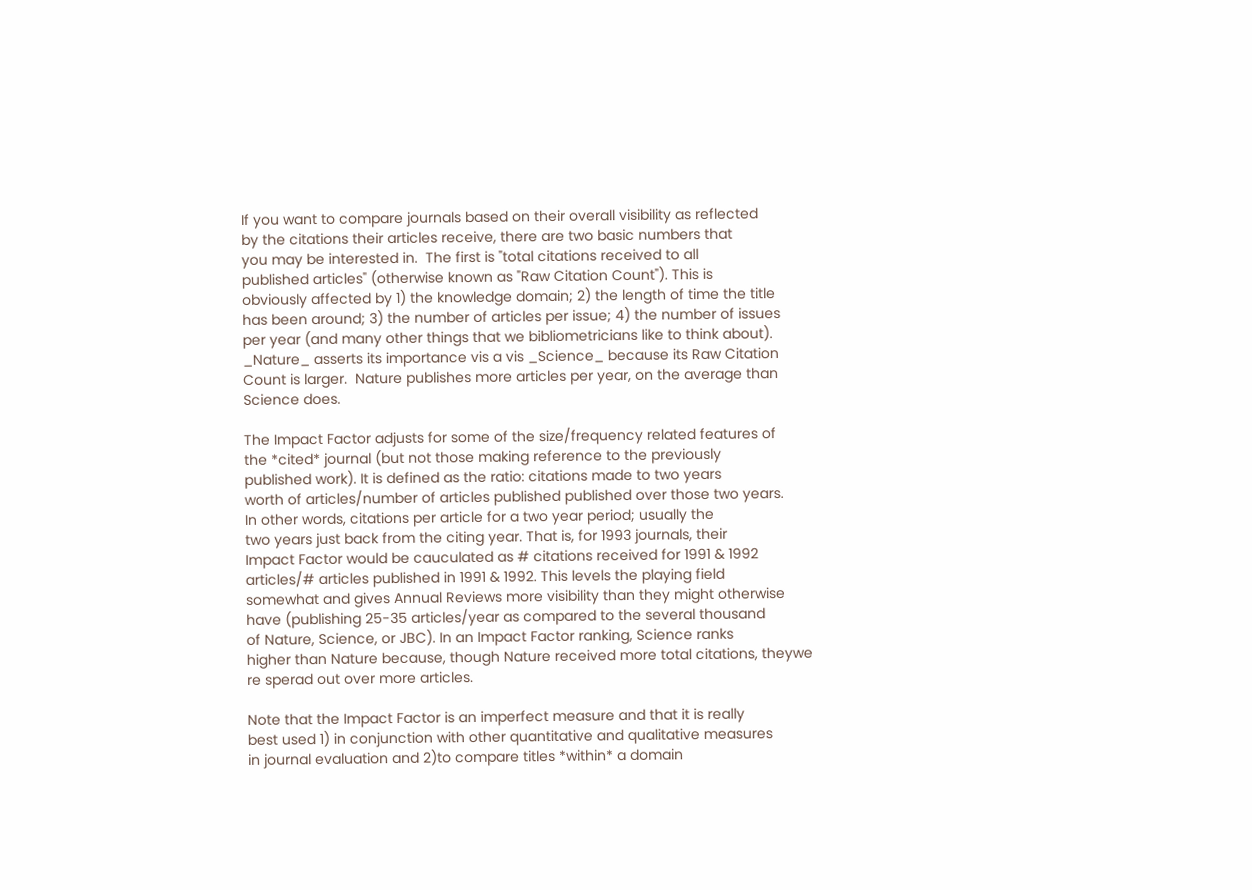If you want to compare journals based on their overall visibility as reflected
by the citations their articles receive, there are two basic numbers that
you may be interested in.  The first is "total citations received to all
published articles" (otherwise known as "Raw Citation Count"). This is
obviously affected by 1) the knowledge domain; 2) the length of time the title
has been around; 3) the number of articles per issue; 4) the number of issues
per year (and many other things that we bibliometricians like to think about).
_Nature_ asserts its importance vis a vis _Science_ because its Raw Citation
Count is larger.  Nature publishes more articles per year, on the average than
Science does.

The Impact Factor adjusts for some of the size/frequency related features of
the *cited* journal (but not those making reference to the previously
published work). It is defined as the ratio: citations made to two years
worth of articles/number of articles published published over those two years.
In other words, citations per article for a two year period; usually the
two years just back from the citing year. That is, for 1993 journals, their
Impact Factor would be cauculated as # citations received for 1991 & 1992
articles/# articles published in 1991 & 1992. This levels the playing field
somewhat and gives Annual Reviews more visibility than they might otherwise
have (publishing 25-35 articles/year as compared to the several thousand
of Nature, Science, or JBC). In an Impact Factor ranking, Science ranks
higher than Nature because, though Nature received more total citations, theywe
re sperad out over more articles.

Note that the Impact Factor is an imperfect measure and that it is really
best used 1) in conjunction with other quantitative and qualitative measures
in journal evaluation and 2)to compare titles *within* a domain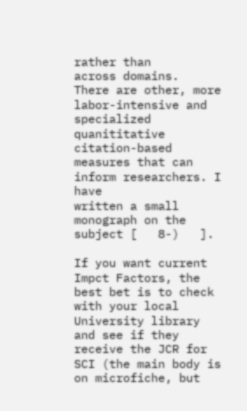rather than
across domains.  There are other, more labor-intensive and specialized
quanititative citation-based measures that can inform researchers. I have
written a small monograph on the subject [   8-)   ].

If you want current Impct Factors, the best bet is to check with your local
University library and see if they receive the JCR for SCI (the main body is
on microfiche, but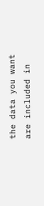the data you want are included in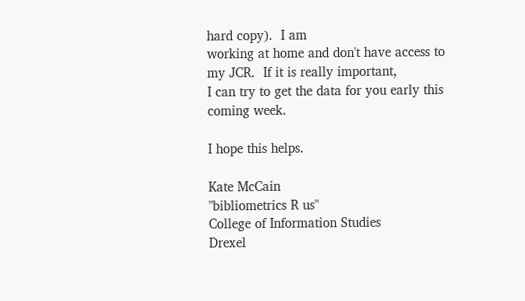hard copy).  I am
working at home and don't have access to my JCR.  If it is really important,
I can try to get the data for you early this coming week.

I hope this helps.

Kate McCain                         "bibliometrics R us"
College of Information Studies
Drexel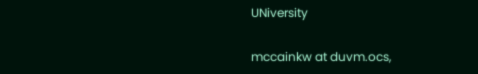UNiversity

mccainkw at duvm.ocs,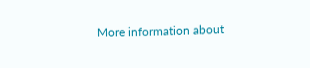More information about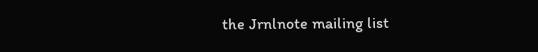the Jrnlnote mailing list